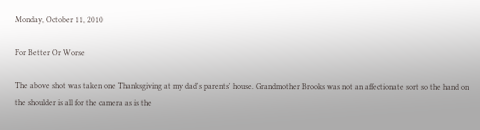Monday, October 11, 2010

For Better Or Worse

The above shot was taken one Thanksgiving at my dad's parents' house. Grandmother Brooks was not an affectionate sort so the hand on the shoulder is all for the camera as is the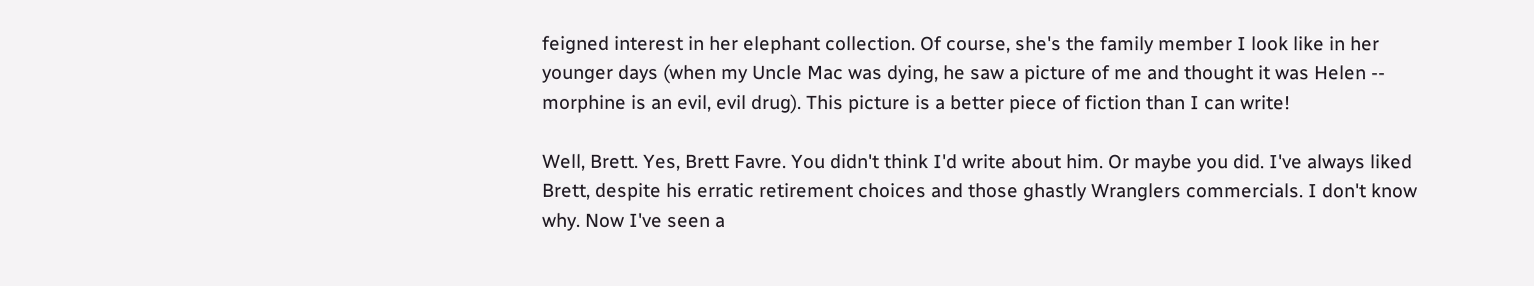feigned interest in her elephant collection. Of course, she's the family member I look like in her younger days (when my Uncle Mac was dying, he saw a picture of me and thought it was Helen -- morphine is an evil, evil drug). This picture is a better piece of fiction than I can write!

Well, Brett. Yes, Brett Favre. You didn't think I'd write about him. Or maybe you did. I've always liked Brett, despite his erratic retirement choices and those ghastly Wranglers commercials. I don't know why. Now I've seen a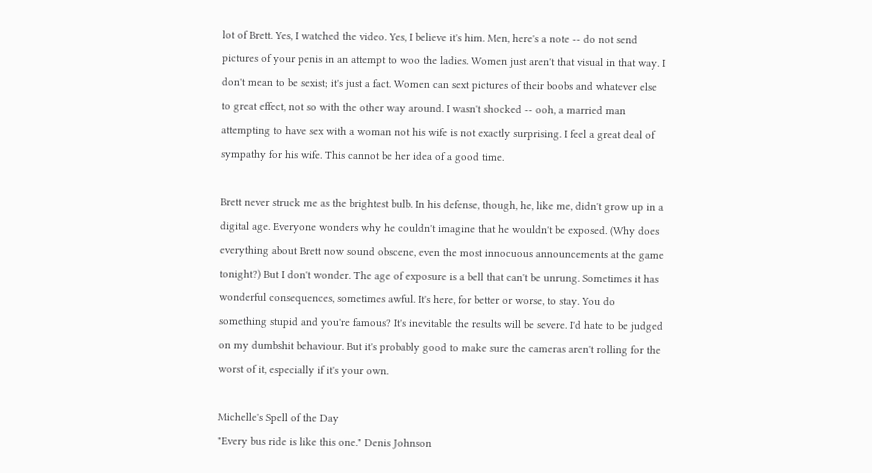lot of Brett. Yes, I watched the video. Yes, I believe it's him. Men, here's a note -- do not send pictures of your penis in an attempt to woo the ladies. Women just aren't that visual in that way. I don't mean to be sexist; it's just a fact. Women can sext pictures of their boobs and whatever else to great effect, not so with the other way around. I wasn't shocked -- ooh, a married man attempting to have sex with a woman not his wife is not exactly surprising. I feel a great deal of sympathy for his wife. This cannot be her idea of a good time.

Brett never struck me as the brightest bulb. In his defense, though, he, like me, didn't grow up in a digital age. Everyone wonders why he couldn't imagine that he wouldn't be exposed. (Why does everything about Brett now sound obscene, even the most innocuous announcements at the game tonight?) But I don't wonder. The age of exposure is a bell that can't be unrung. Sometimes it has wonderful consequences, sometimes awful. It's here, for better or worse, to stay. You do something stupid and you're famous? It's inevitable the results will be severe. I'd hate to be judged on my dumbshit behaviour. But it's probably good to make sure the cameras aren't rolling for the worst of it, especially if it's your own.

Michelle's Spell of the Day
"Every bus ride is like this one." Denis Johnson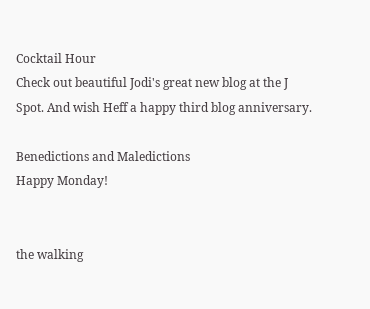Cocktail Hour
Check out beautiful Jodi's great new blog at the J Spot. And wish Heff a happy third blog anniversary.

Benedictions and Maledictions
Happy Monday!


the walking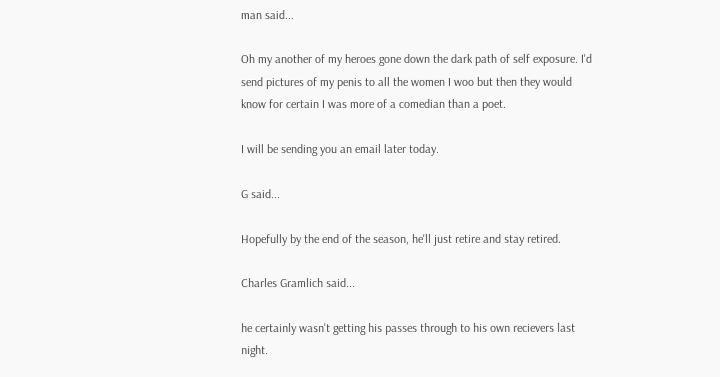man said...

Oh my another of my heroes gone down the dark path of self exposure. I'd send pictures of my penis to all the women I woo but then they would know for certain I was more of a comedian than a poet.

I will be sending you an email later today.

G said...

Hopefully by the end of the season, he'll just retire and stay retired.

Charles Gramlich said...

he certainly wasn't getting his passes through to his own recievers last night.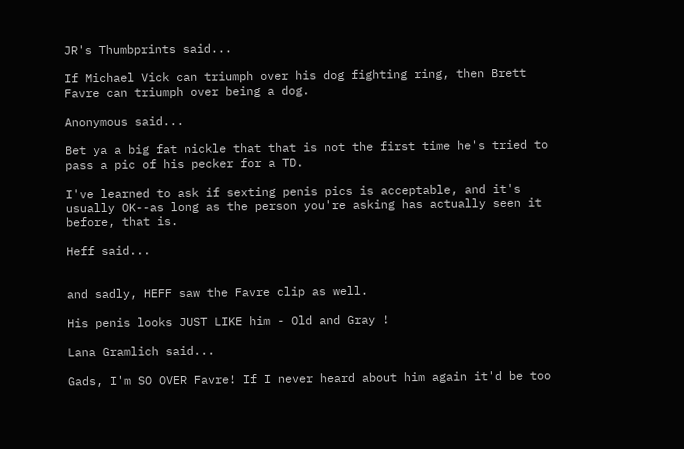JR's Thumbprints said...

If Michael Vick can triumph over his dog fighting ring, then Brett Favre can triumph over being a dog.

Anonymous said...

Bet ya a big fat nickle that that is not the first time he's tried to pass a pic of his pecker for a TD.

I've learned to ask if sexting penis pics is acceptable, and it's usually OK--as long as the person you're asking has actually seen it before, that is.

Heff said...


and sadly, HEFF saw the Favre clip as well.

His penis looks JUST LIKE him - Old and Gray !

Lana Gramlich said...

Gads, I'm SO OVER Favre! If I never heard about him again it'd be too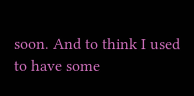soon. And to think I used to have some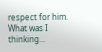respect for him. What was I thinking...